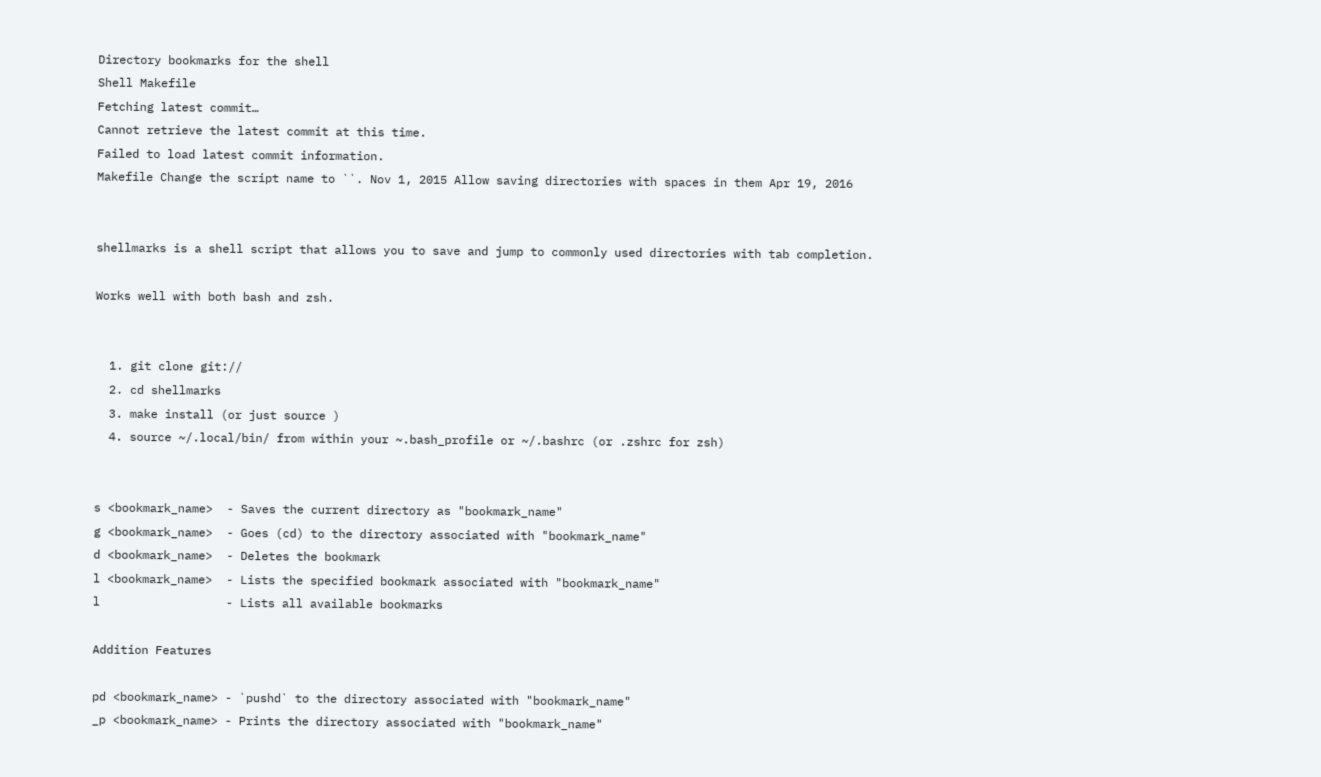Directory bookmarks for the shell
Shell Makefile
Fetching latest commit…
Cannot retrieve the latest commit at this time.
Failed to load latest commit information.
Makefile Change the script name to ``. Nov 1, 2015 Allow saving directories with spaces in them Apr 19, 2016


shellmarks is a shell script that allows you to save and jump to commonly used directories with tab completion.

Works well with both bash and zsh.


  1. git clone git://
  2. cd shellmarks
  3. make install (or just source )
  4. source ~/.local/bin/ from within your ~.bash_profile or ~/.bashrc (or .zshrc for zsh)


s <bookmark_name>  - Saves the current directory as "bookmark_name"
g <bookmark_name>  - Goes (cd) to the directory associated with "bookmark_name"
d <bookmark_name>  - Deletes the bookmark
l <bookmark_name>  - Lists the specified bookmark associated with "bookmark_name"
l                  - Lists all available bookmarks

Addition Features

pd <bookmark_name> - `pushd` to the directory associated with "bookmark_name"
_p <bookmark_name> - Prints the directory associated with "bookmark_name"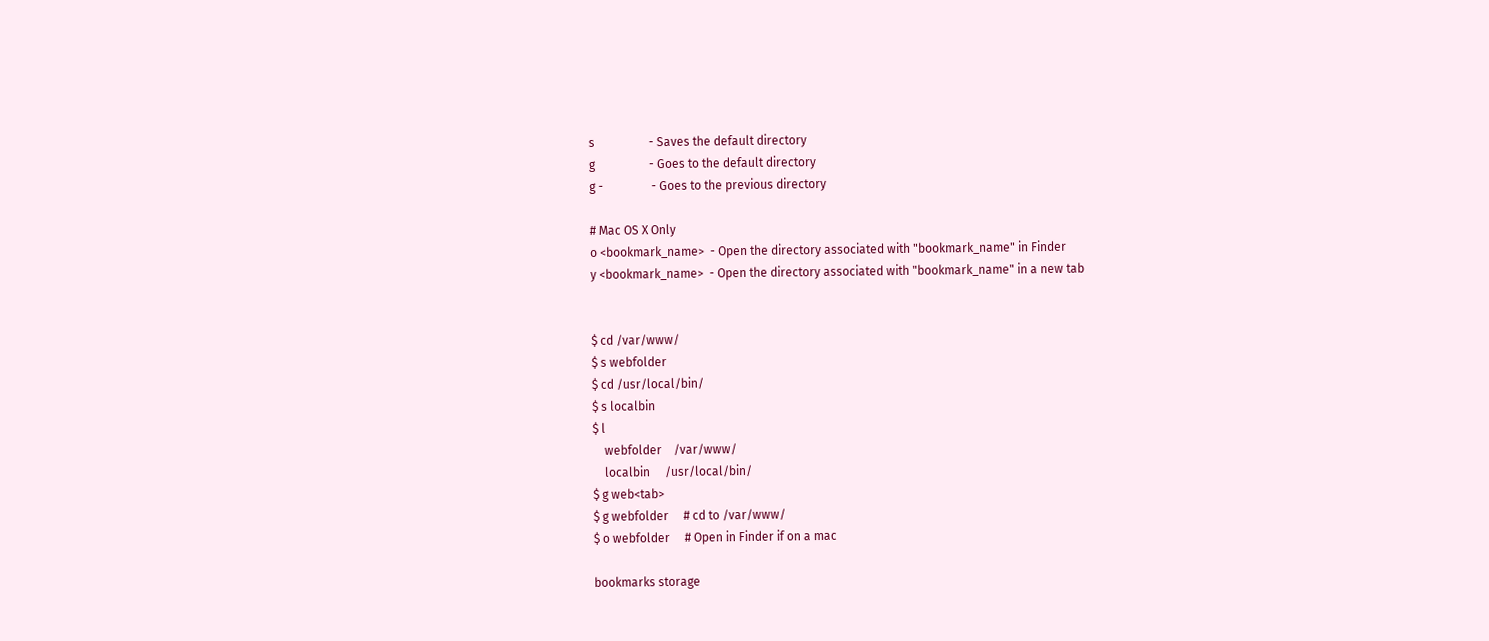s                  - Saves the default directory
g                  - Goes to the default directory
g -                - Goes to the previous directory

# Mac OS X Only
o <bookmark_name>  - Open the directory associated with "bookmark_name" in Finder
y <bookmark_name>  - Open the directory associated with "bookmark_name" in a new tab


$ cd /var/www/
$ s webfolder
$ cd /usr/local/bin/
$ s localbin
$ l
    webfolder    /var/www/
    localbin     /usr/local/bin/
$ g web<tab>
$ g webfolder     # cd to /var/www/
$ o webfolder     # Open in Finder if on a mac

bookmarks storage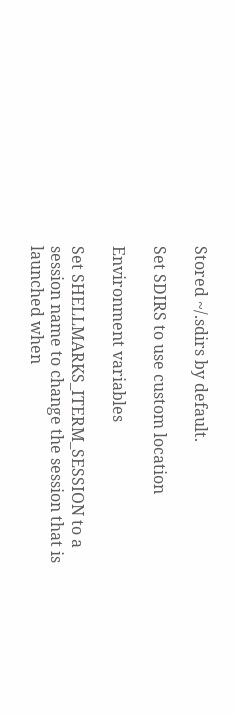Stored ~/.sdirs by default.

Set SDIRS to use custom location

Environment variables

Set SHELLMARKS_ITERM_SESSION to a session name to change the session that is launched when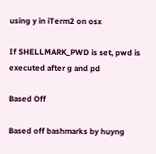using y in iTerm2 on osx

If SHELLMARK_PWD is set, pwd is executed after g and pd

Based Off

Based off bashmarks by huyng